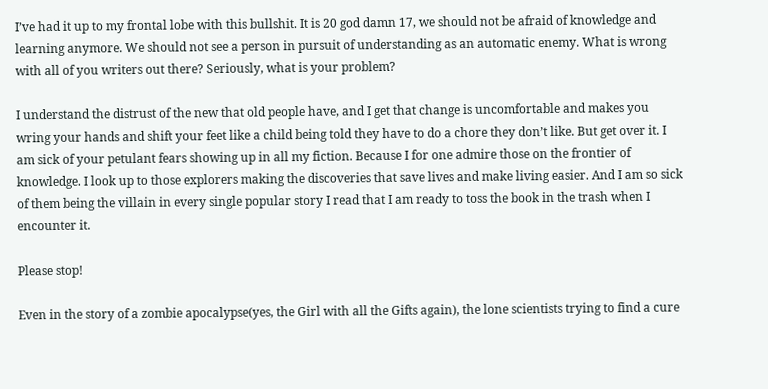I’ve had it up to my frontal lobe with this bullshit. It is 20 god damn 17, we should not be afraid of knowledge and learning anymore. We should not see a person in pursuit of understanding as an automatic enemy. What is wrong with all of you writers out there? Seriously, what is your problem?

I understand the distrust of the new that old people have, and I get that change is uncomfortable and makes you wring your hands and shift your feet like a child being told they have to do a chore they don’t like. But get over it. I am sick of your petulant fears showing up in all my fiction. Because I for one admire those on the frontier of knowledge. I look up to those explorers making the discoveries that save lives and make living easier. And I am so sick of them being the villain in every single popular story I read that I am ready to toss the book in the trash when I encounter it.

Please stop!

Even in the story of a zombie apocalypse(yes, the Girl with all the Gifts again), the lone scientists trying to find a cure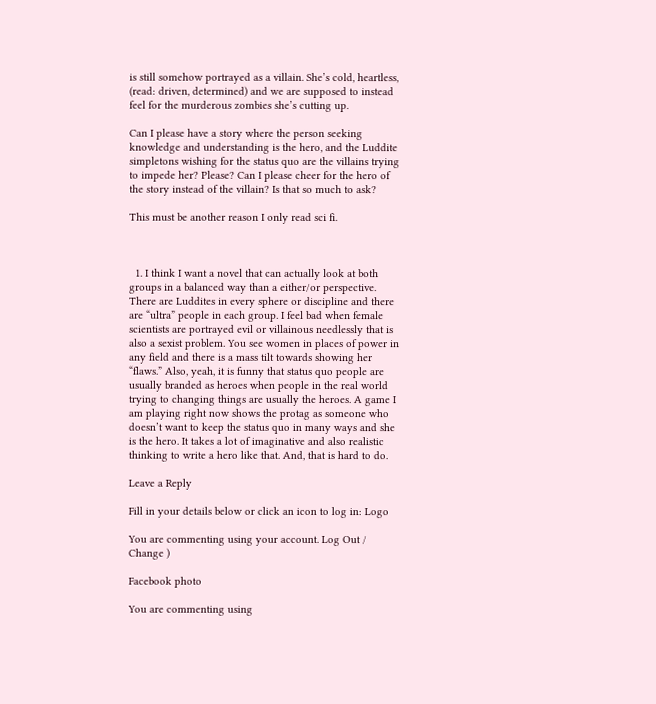is still somehow portrayed as a villain. She’s cold, heartless, (read: driven, determined) and we are supposed to instead feel for the murderous zombies she’s cutting up.

Can I please have a story where the person seeking knowledge and understanding is the hero, and the Luddite simpletons wishing for the status quo are the villains trying to impede her? Please? Can I please cheer for the hero of the story instead of the villain? Is that so much to ask?

This must be another reason I only read sci fi.



  1. I think I want a novel that can actually look at both groups in a balanced way than a either/or perspective. There are Luddites in every sphere or discipline and there are “ultra” people in each group. I feel bad when female scientists are portrayed evil or villainous needlessly that is also a sexist problem. You see women in places of power in any field and there is a mass tilt towards showing her “flaws.” Also, yeah, it is funny that status quo people are usually branded as heroes when people in the real world trying to changing things are usually the heroes. A game I am playing right now shows the protag as someone who doesn’t want to keep the status quo in many ways and she is the hero. It takes a lot of imaginative and also realistic thinking to write a hero like that. And, that is hard to do.

Leave a Reply

Fill in your details below or click an icon to log in: Logo

You are commenting using your account. Log Out /  Change )

Facebook photo

You are commenting using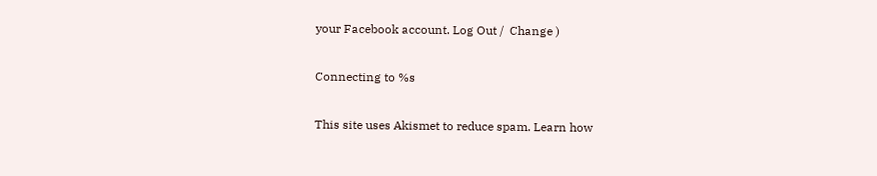your Facebook account. Log Out /  Change )

Connecting to %s

This site uses Akismet to reduce spam. Learn how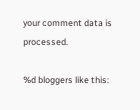your comment data is processed.

%d bloggers like this: